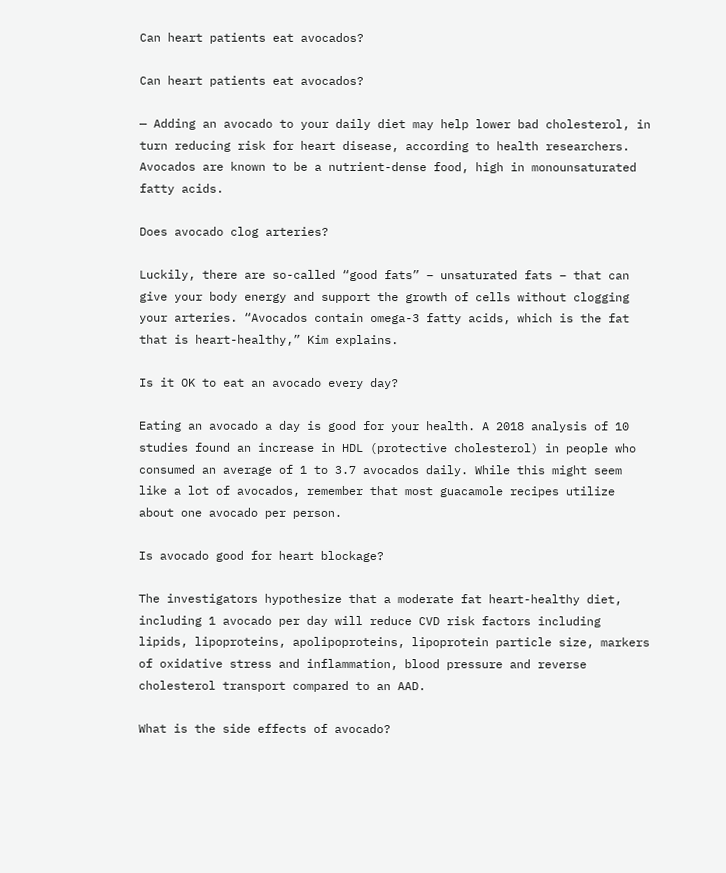Can heart patients eat avocados?

Can heart patients eat avocados?

— Adding an avocado to your daily diet may help lower bad cholesterol, in turn reducing risk for heart disease, according to health researchers. Avocados are known to be a nutrient-dense food, high in monounsaturated fatty acids.

Does avocado clog arteries?

Luckily, there are so-called “good fats” – unsaturated fats – that can give your body energy and support the growth of cells without clogging your arteries. “Avocados contain omega-3 fatty acids, which is the fat that is heart-healthy,” Kim explains.

Is it OK to eat an avocado every day?

Eating an avocado a day is good for your health. A 2018 analysis of 10 studies found an increase in HDL (protective cholesterol) in people who consumed an average of 1 to 3.7 avocados daily. While this might seem like a lot of avocados, remember that most guacamole recipes utilize about one avocado per person.

Is avocado good for heart blockage?

The investigators hypothesize that a moderate fat heart-healthy diet, including 1 avocado per day will reduce CVD risk factors including lipids, lipoproteins, apolipoproteins, lipoprotein particle size, markers of oxidative stress and inflammation, blood pressure and reverse cholesterol transport compared to an AAD.

What is the side effects of avocado?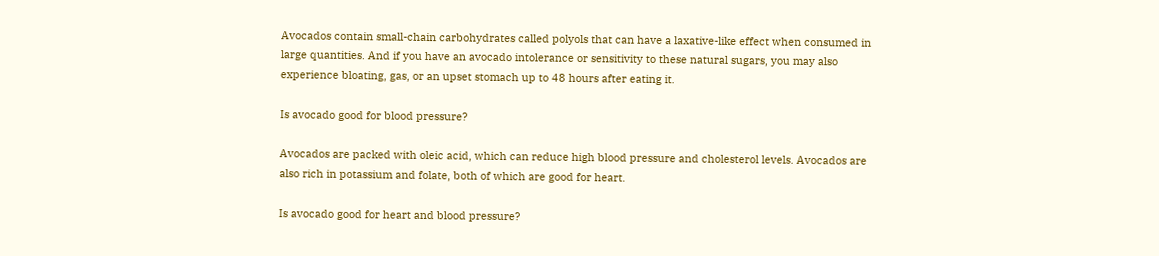Avocados contain small-chain carbohydrates called polyols that can have a laxative-like effect when consumed in large quantities. And if you have an avocado intolerance or sensitivity to these natural sugars, you may also experience bloating, gas, or an upset stomach up to 48 hours after eating it.

Is avocado good for blood pressure?

Avocados are packed with oleic acid, which can reduce high blood pressure and cholesterol levels. Avocados are also rich in potassium and folate, both of which are good for heart.

Is avocado good for heart and blood pressure?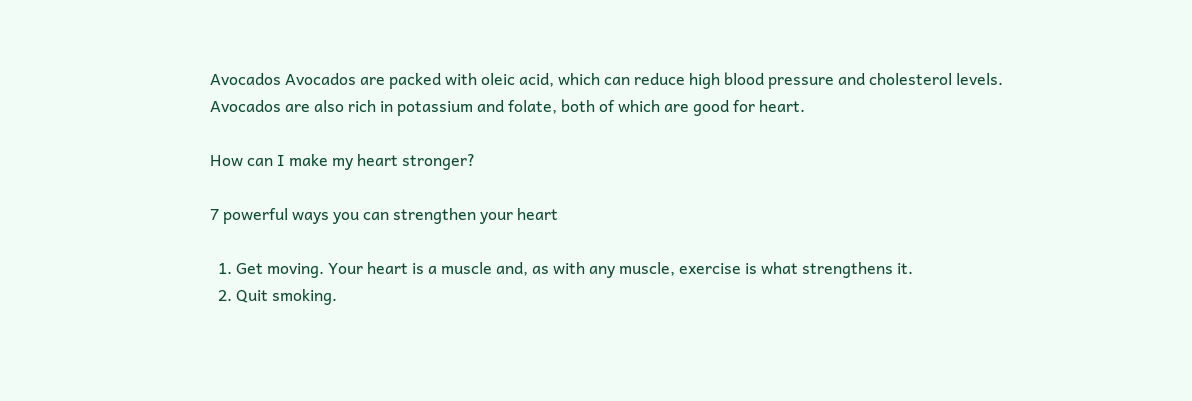Avocados Avocados are packed with oleic acid, which can reduce high blood pressure and cholesterol levels. Avocados are also rich in potassium and folate, both of which are good for heart.

How can I make my heart stronger?

7 powerful ways you can strengthen your heart

  1. Get moving. Your heart is a muscle and, as with any muscle, exercise is what strengthens it.
  2. Quit smoking.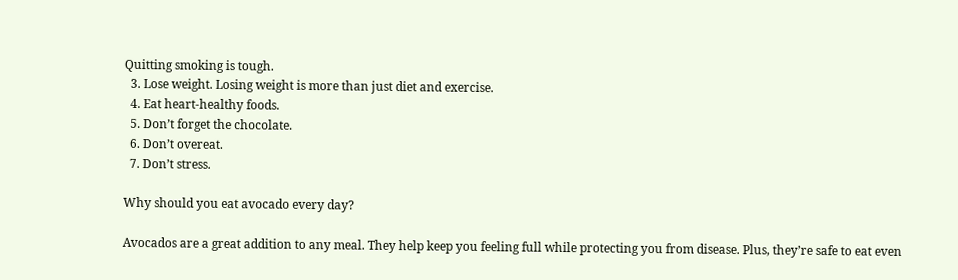Quitting smoking is tough.
  3. Lose weight. Losing weight is more than just diet and exercise.
  4. Eat heart-healthy foods.
  5. Don’t forget the chocolate.
  6. Don’t overeat.
  7. Don’t stress.

Why should you eat avocado every day?

Avocados are a great addition to any meal. They help keep you feeling full while protecting you from disease. Plus, they’re safe to eat even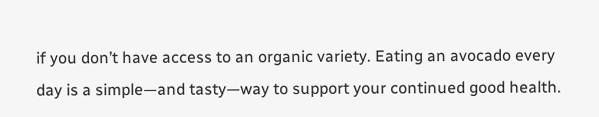if you don’t have access to an organic variety. Eating an avocado every day is a simple—and tasty—way to support your continued good health.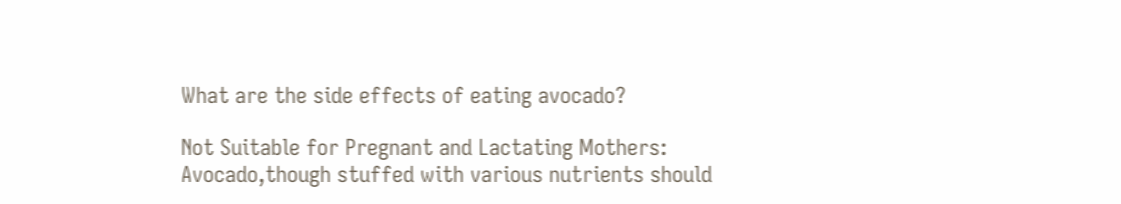What are the side effects of eating avocado?

Not Suitable for Pregnant and Lactating Mothers: Avocado,though stuffed with various nutrients should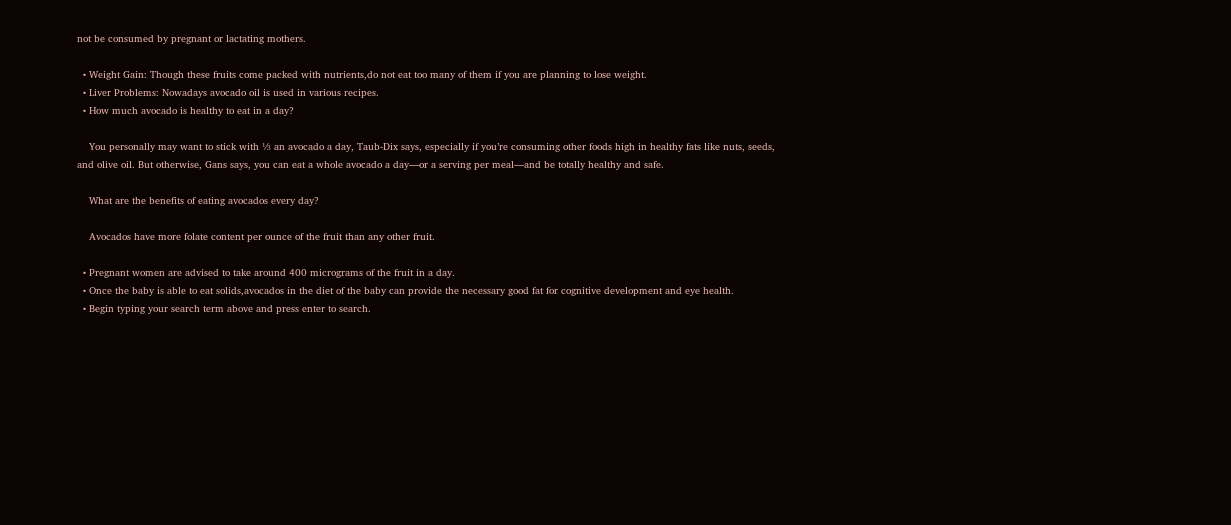not be consumed by pregnant or lactating mothers.

  • Weight Gain: Though these fruits come packed with nutrients,do not eat too many of them if you are planning to lose weight.
  • Liver Problems: Nowadays avocado oil is used in various recipes.
  • How much avocado is healthy to eat in a day?

    You personally may want to stick with ⅓ an avocado a day, Taub-Dix says, especially if you’re consuming other foods high in healthy fats like nuts, seeds, and olive oil. But otherwise, Gans says, you can eat a whole avocado a day—or a serving per meal—and be totally healthy and safe.

    What are the benefits of eating avocados every day?

    Avocados have more folate content per ounce of the fruit than any other fruit.

  • Pregnant women are advised to take around 400 micrograms of the fruit in a day.
  • Once the baby is able to eat solids,avocados in the diet of the baby can provide the necessary good fat for cognitive development and eye health.
  • Begin typing your search term above and press enter to search.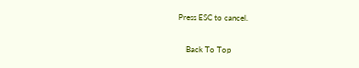Press ESC to cancel.

    Back To Top